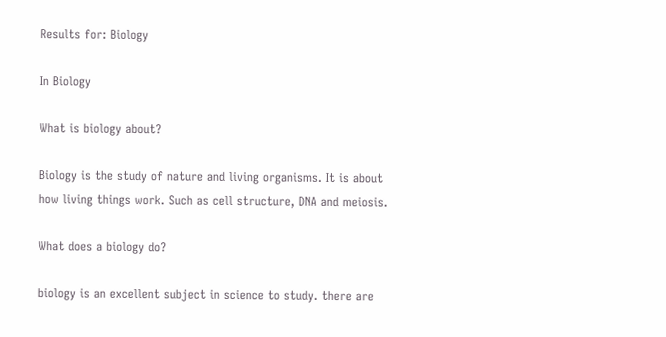Results for: Biology

In Biology

What is biology about?

Biology is the study of nature and living organisms. It is about  how living things work. Such as cell structure, DNA and meiosis.

What does a biology do?

biology is an excellent subject in science to study. there are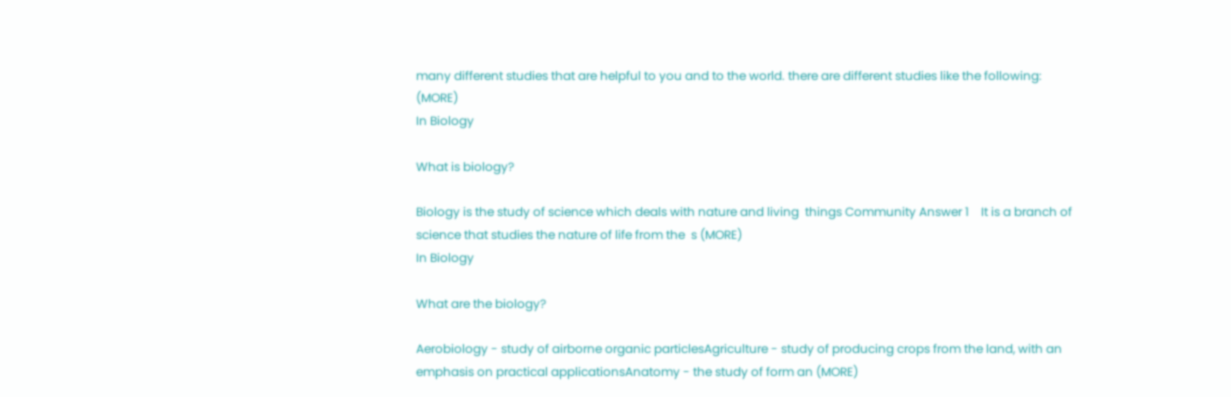many different studies that are helpful to you and to the world. there are different studies like the following: (MORE)
In Biology

What is biology?

Biology is the study of science which deals with nature and living  things Community Answer 1    It is a branch of science that studies the nature of life from the  s (MORE)
In Biology

What are the biology?

Aerobiology - study of airborne organic particlesAgriculture - study of producing crops from the land, with an emphasis on practical applicationsAnatomy - the study of form an (MORE)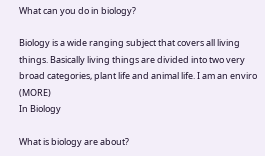What can you do in biology?

Biology is a wide ranging subject that covers all living things. Basically living things are divided into two very broad categories, plant life and animal life. I am an enviro (MORE)
In Biology

What is biology are about?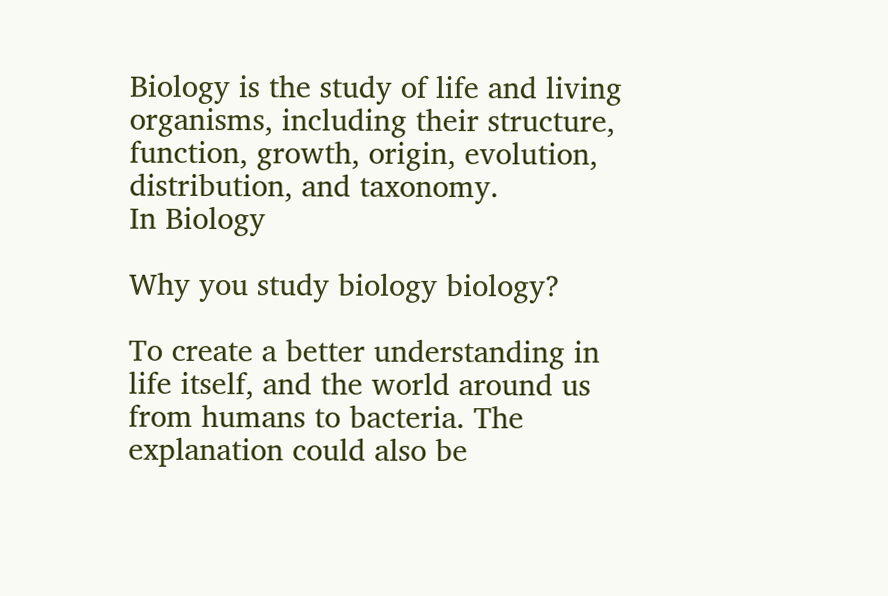Biology is the study of life and living organisms, including their structure, function, growth, origin, evolution, distribution, and taxonomy.
In Biology

Why you study biology biology?

To create a better understanding in life itself, and the world around us from humans to bacteria. The explanation could also be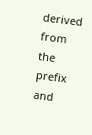derived from the prefix and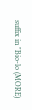suffix in "Bio-lo (MORE)